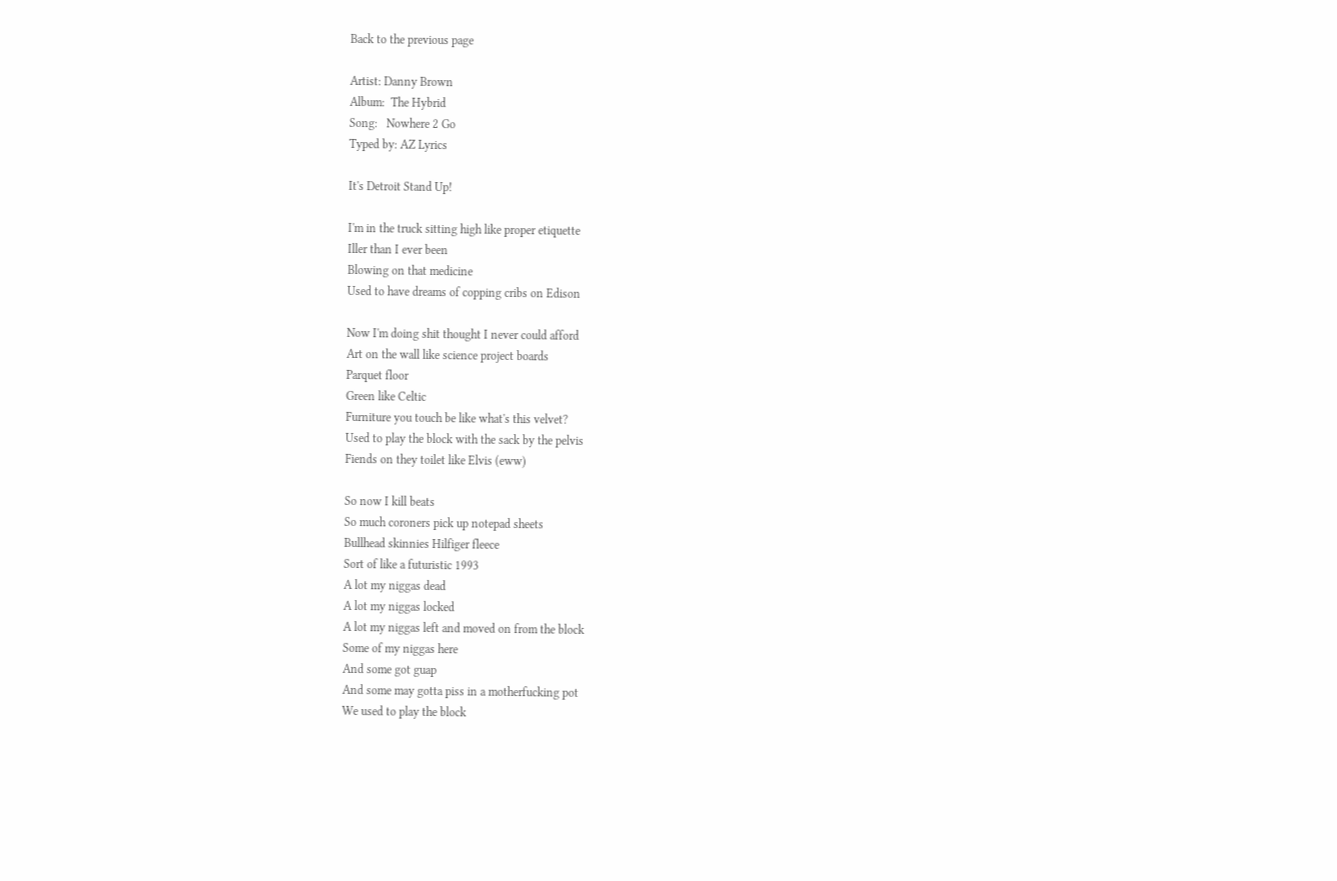Back to the previous page

Artist: Danny Brown
Album:  The Hybrid
Song:   Nowhere 2 Go
Typed by: AZ Lyrics

It's Detroit Stand Up!

I'm in the truck sitting high like proper etiquette
Iller than I ever been
Blowing on that medicine
Used to have dreams of copping cribs on Edison

Now I'm doing shit thought I never could afford
Art on the wall like science project boards
Parquet floor
Green like Celtic
Furniture you touch be like what's this velvet?
Used to play the block with the sack by the pelvis
Fiends on they toilet like Elvis (eww)

So now I kill beats
So much coroners pick up notepad sheets
Bullhead skinnies Hilfiger fleece
Sort of like a futuristic 1993
A lot my niggas dead
A lot my niggas locked
A lot my niggas left and moved on from the block
Some of my niggas here
And some got guap
And some may gotta piss in a motherfucking pot
We used to play the block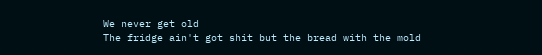We never get old
The fridge ain't got shit but the bread with the mold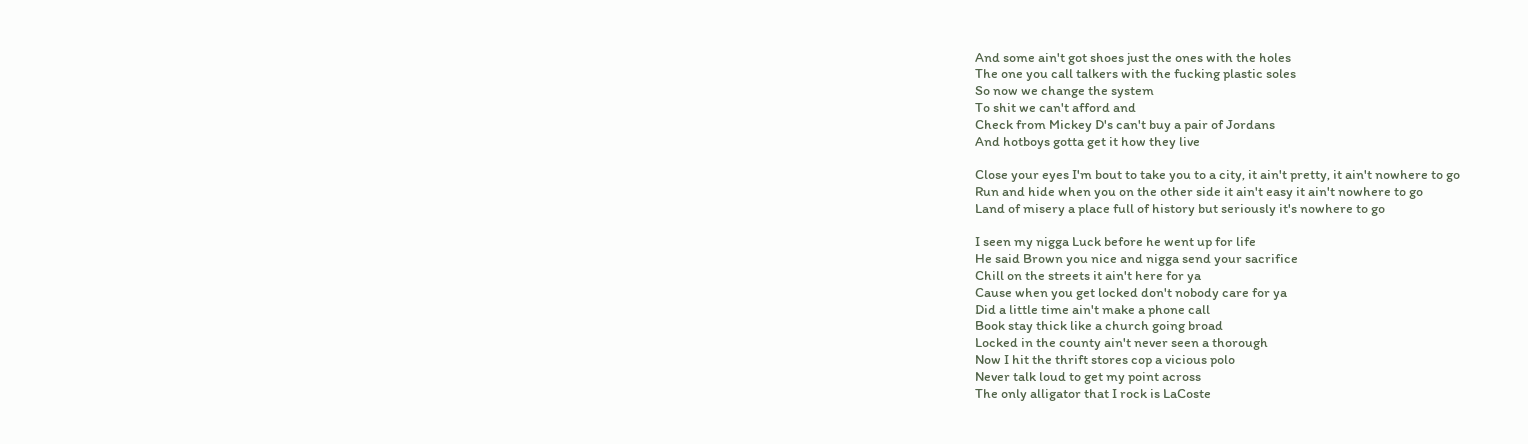And some ain't got shoes just the ones with the holes
The one you call talkers with the fucking plastic soles
So now we change the system
To shit we can't afford and
Check from Mickey D's can't buy a pair of Jordans
And hotboys gotta get it how they live

Close your eyes I'm bout to take you to a city, it ain't pretty, it ain't nowhere to go
Run and hide when you on the other side it ain't easy it ain't nowhere to go
Land of misery a place full of history but seriously it's nowhere to go

I seen my nigga Luck before he went up for life
He said Brown you nice and nigga send your sacrifice
Chill on the streets it ain't here for ya
Cause when you get locked don't nobody care for ya
Did a little time ain't make a phone call
Book stay thick like a church going broad
Locked in the county ain't never seen a thorough
Now I hit the thrift stores cop a vicious polo
Never talk loud to get my point across
The only alligator that I rock is LaCoste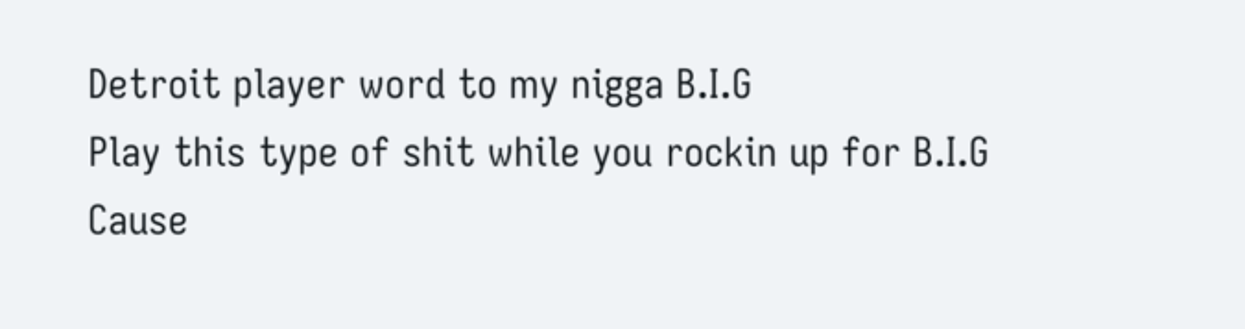Detroit player word to my nigga B.I.G
Play this type of shit while you rockin up for B.I.G
Cause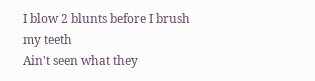I blow 2 blunts before I brush my teeth
Ain't seen what they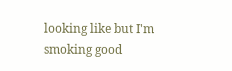looking like but I'm smoking good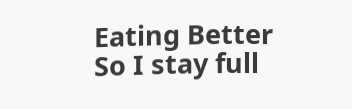Eating Better
So I stay full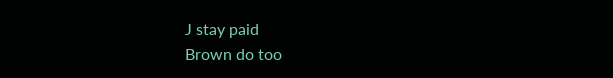J stay paid
Brown do too